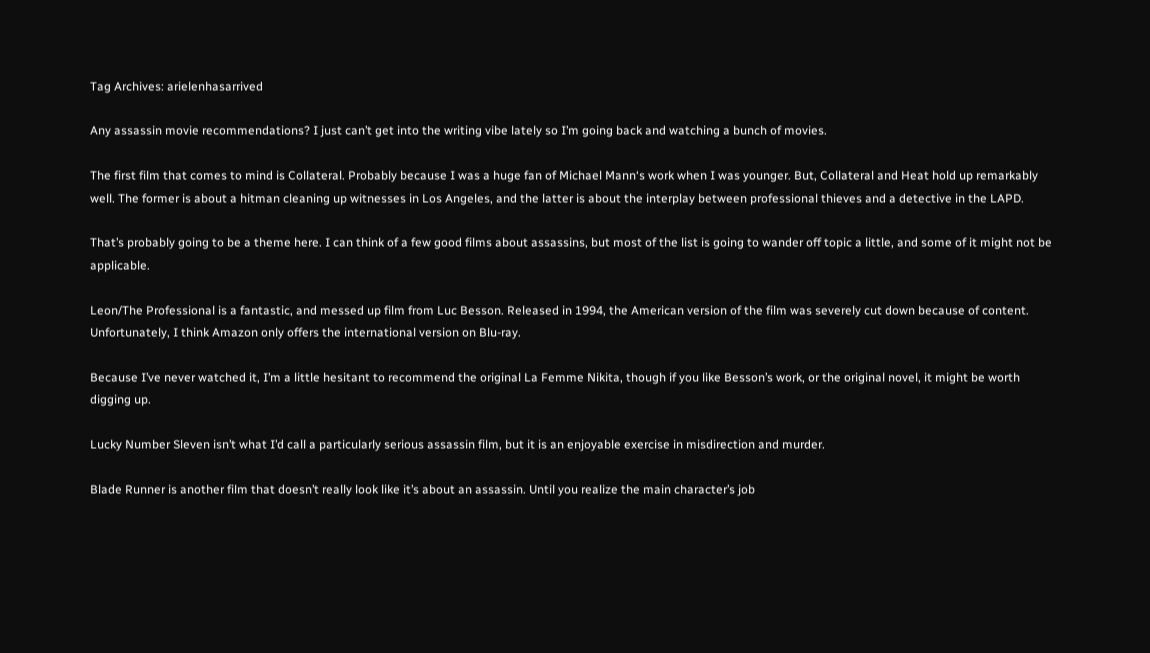Tag Archives: arielenhasarrived

Any assassin movie recommendations? I just can’t get into the writing vibe lately so I’m going back and watching a bunch of movies.

The first film that comes to mind is Collateral. Probably because I was a huge fan of Michael Mann‘s work when I was younger. But, Collateral and Heat hold up remarkably well. The former is about a hitman cleaning up witnesses in Los Angeles, and the latter is about the interplay between professional thieves and a detective in the LAPD.

That’s probably going to be a theme here. I can think of a few good films about assassins, but most of the list is going to wander off topic a little, and some of it might not be applicable.

Leon/The Professional is a fantastic, and messed up film from Luc Besson. Released in 1994, the American version of the film was severely cut down because of content. Unfortunately, I think Amazon only offers the international version on Blu-ray.

Because I’ve never watched it, I’m a little hesitant to recommend the original La Femme Nikita, though if you like Besson’s work, or the original novel, it might be worth digging up.

Lucky Number Sleven isn’t what I’d call a particularly serious assassin film, but it is an enjoyable exercise in misdirection and murder.

Blade Runner is another film that doesn’t really look like it’s about an assassin. Until you realize the main character’s job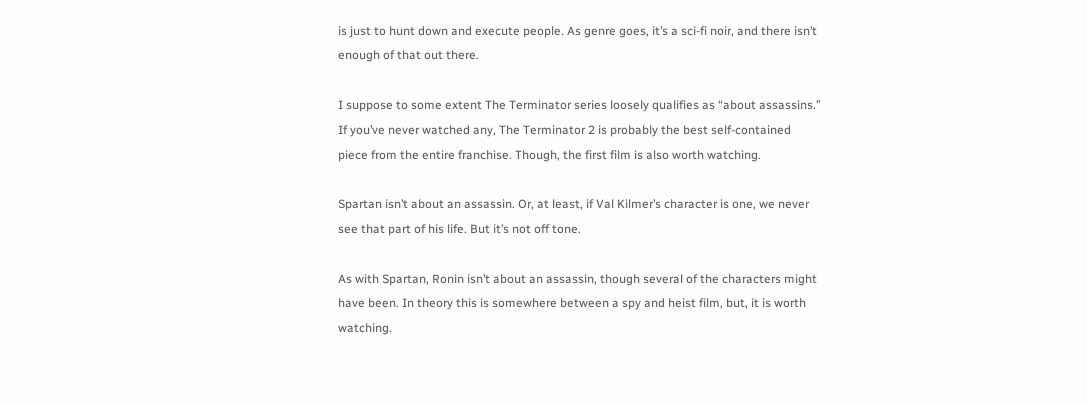is just to hunt down and execute people. As genre goes, it’s a sci-fi noir, and there isn’t enough of that out there.

I suppose to some extent The Terminator series loosely qualifies as “about assassins.” If you’ve never watched any, The Terminator 2 is probably the best self-contained piece from the entire franchise. Though, the first film is also worth watching.

Spartan isn’t about an assassin. Or, at least, if Val Kilmer’s character is one, we never see that part of his life. But it’s not off tone.

As with Spartan, Ronin isn’t about an assassin, though several of the characters might have been. In theory this is somewhere between a spy and heist film, but, it is worth watching.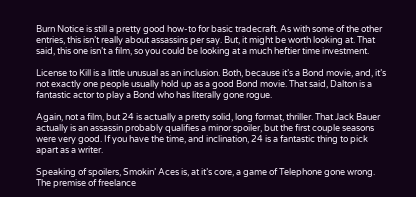Burn Notice is still a pretty good how-to for basic tradecraft. As with some of the other entries, this isn’t really about assassins per say. But, it might be worth looking at. That said, this one isn’t a film, so you could be looking at a much heftier time investment.

License to Kill is a little unusual as an inclusion. Both, because it’s a Bond movie, and, it’s not exactly one people usually hold up as a good Bond movie. That said, Dalton is a fantastic actor to play a Bond who has literally gone rogue.

Again, not a film, but 24 is actually a pretty solid, long format, thriller. That Jack Bauer actually is an assassin probably qualifies a minor spoiler, but the first couple seasons were very good. If you have the time, and inclination, 24 is a fantastic thing to pick apart as a writer.

Speaking of spoilers, Smokin’ Aces is, at it’s core, a game of Telephone gone wrong. The premise of freelance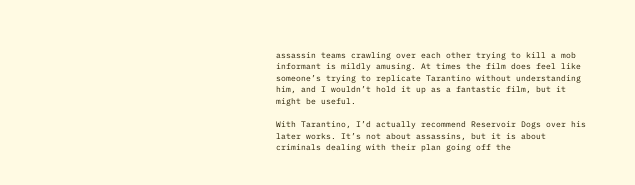assassin teams crawling over each other trying to kill a mob informant is mildly amusing. At times the film does feel like someone’s trying to replicate Tarantino without understanding him, and I wouldn’t hold it up as a fantastic film, but it might be useful.

With Tarantino, I’d actually recommend Reservoir Dogs over his later works. It’s not about assassins, but it is about criminals dealing with their plan going off the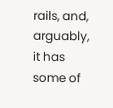rails, and, arguably, it has some of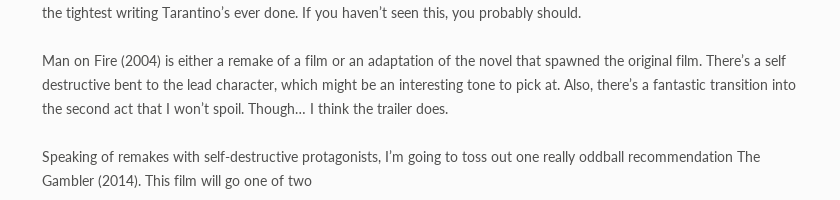the tightest writing Tarantino’s ever done. If you haven’t seen this, you probably should.

Man on Fire (2004) is either a remake of a film or an adaptation of the novel that spawned the original film. There’s a self destructive bent to the lead character, which might be an interesting tone to pick at. Also, there’s a fantastic transition into the second act that I won’t spoil. Though… I think the trailer does.

Speaking of remakes with self-destructive protagonists, I’m going to toss out one really oddball recommendation The Gambler (2014). This film will go one of two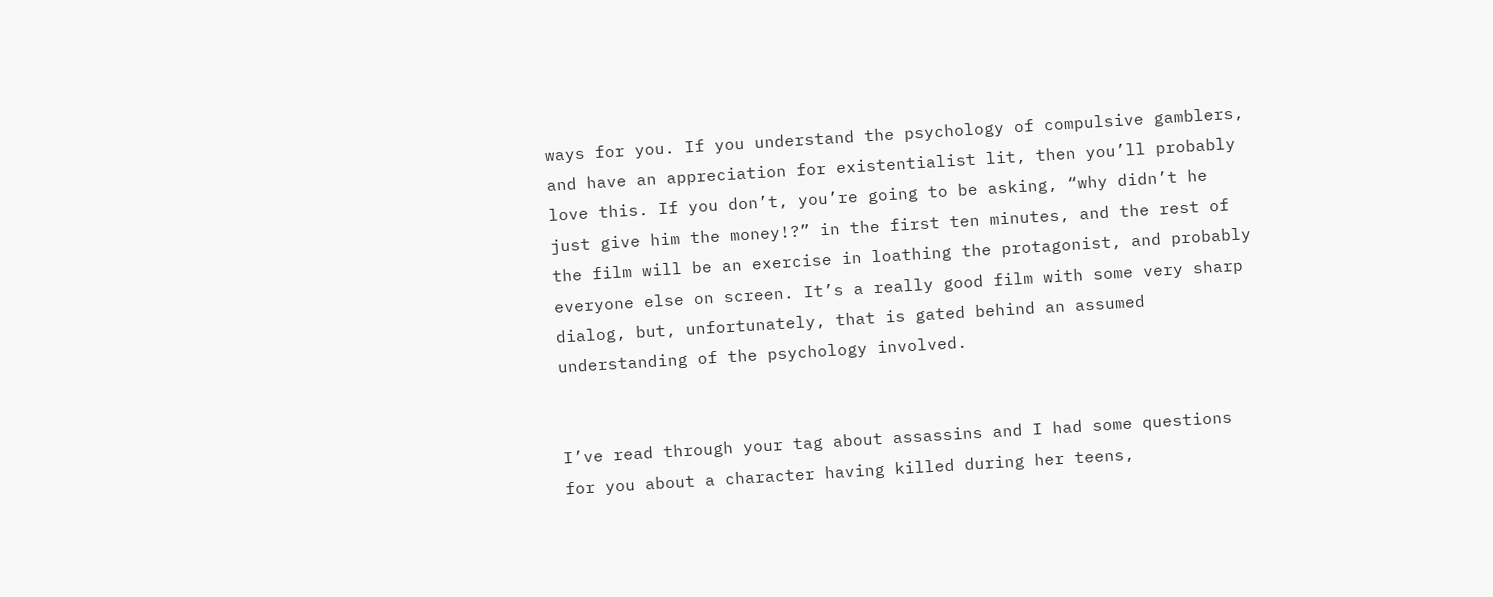ways for you. If you understand the psychology of compulsive gamblers, and have an appreciation for existentialist lit, then you’ll probably love this. If you don’t, you’re going to be asking, “why didn’t he just give him the money!?” in the first ten minutes, and the rest of the film will be an exercise in loathing the protagonist, and probably everyone else on screen. It’s a really good film with some very sharp dialog, but, unfortunately, that is gated behind an assumed understanding of the psychology involved.


I’ve read through your tag about assassins and I had some questions for you about a character having killed during her teens,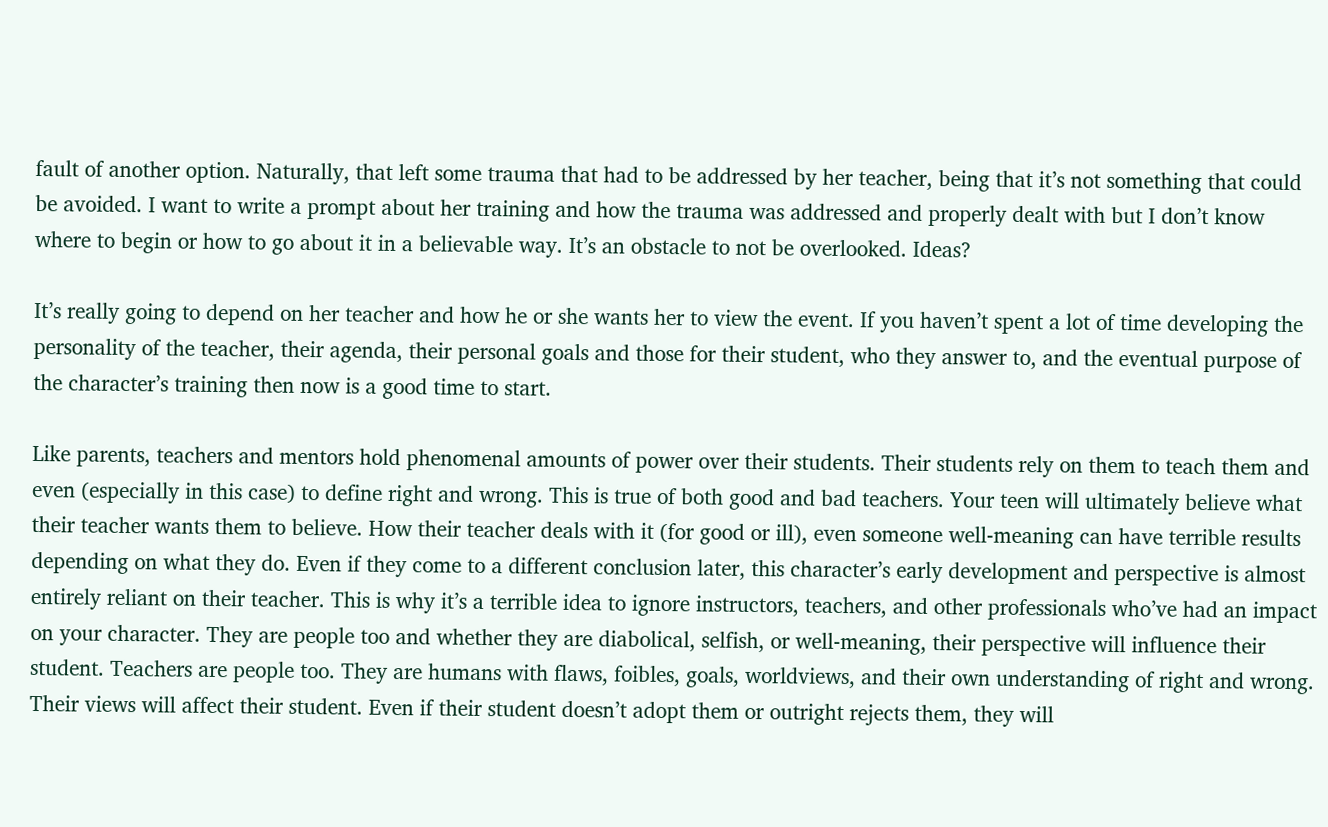fault of another option. Naturally, that left some trauma that had to be addressed by her teacher, being that it’s not something that could be avoided. I want to write a prompt about her training and how the trauma was addressed and properly dealt with but I don’t know where to begin or how to go about it in a believable way. It’s an obstacle to not be overlooked. Ideas?

It’s really going to depend on her teacher and how he or she wants her to view the event. If you haven’t spent a lot of time developing the personality of the teacher, their agenda, their personal goals and those for their student, who they answer to, and the eventual purpose of the character’s training then now is a good time to start.

Like parents, teachers and mentors hold phenomenal amounts of power over their students. Their students rely on them to teach them and even (especially in this case) to define right and wrong. This is true of both good and bad teachers. Your teen will ultimately believe what their teacher wants them to believe. How their teacher deals with it (for good or ill), even someone well-meaning can have terrible results depending on what they do. Even if they come to a different conclusion later, this character’s early development and perspective is almost entirely reliant on their teacher. This is why it’s a terrible idea to ignore instructors, teachers, and other professionals who’ve had an impact on your character. They are people too and whether they are diabolical, selfish, or well-meaning, their perspective will influence their student. Teachers are people too. They are humans with flaws, foibles, goals, worldviews, and their own understanding of right and wrong. Their views will affect their student. Even if their student doesn’t adopt them or outright rejects them, they will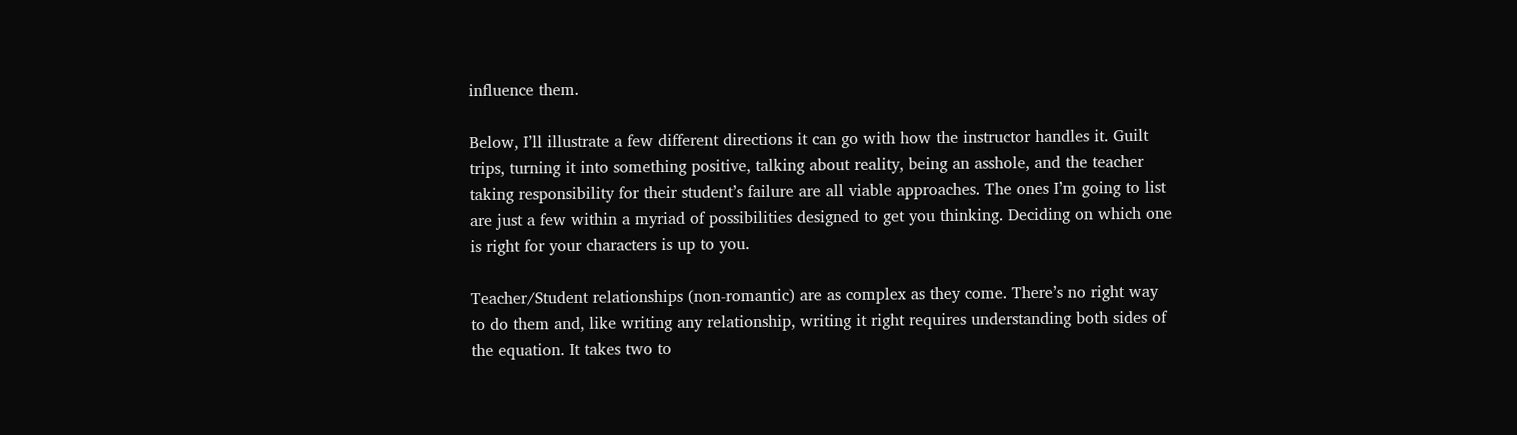influence them.

Below, I’ll illustrate a few different directions it can go with how the instructor handles it. Guilt trips, turning it into something positive, talking about reality, being an asshole, and the teacher taking responsibility for their student’s failure are all viable approaches. The ones I’m going to list are just a few within a myriad of possibilities designed to get you thinking. Deciding on which one is right for your characters is up to you.

Teacher/Student relationships (non-romantic) are as complex as they come. There’s no right way to do them and, like writing any relationship, writing it right requires understanding both sides of the equation. It takes two to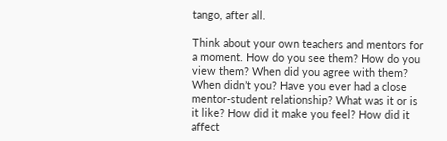tango, after all.

Think about your own teachers and mentors for a moment. How do you see them? How do you view them? When did you agree with them? When didn’t you? Have you ever had a close mentor-student relationship? What was it or is it like? How did it make you feel? How did it affect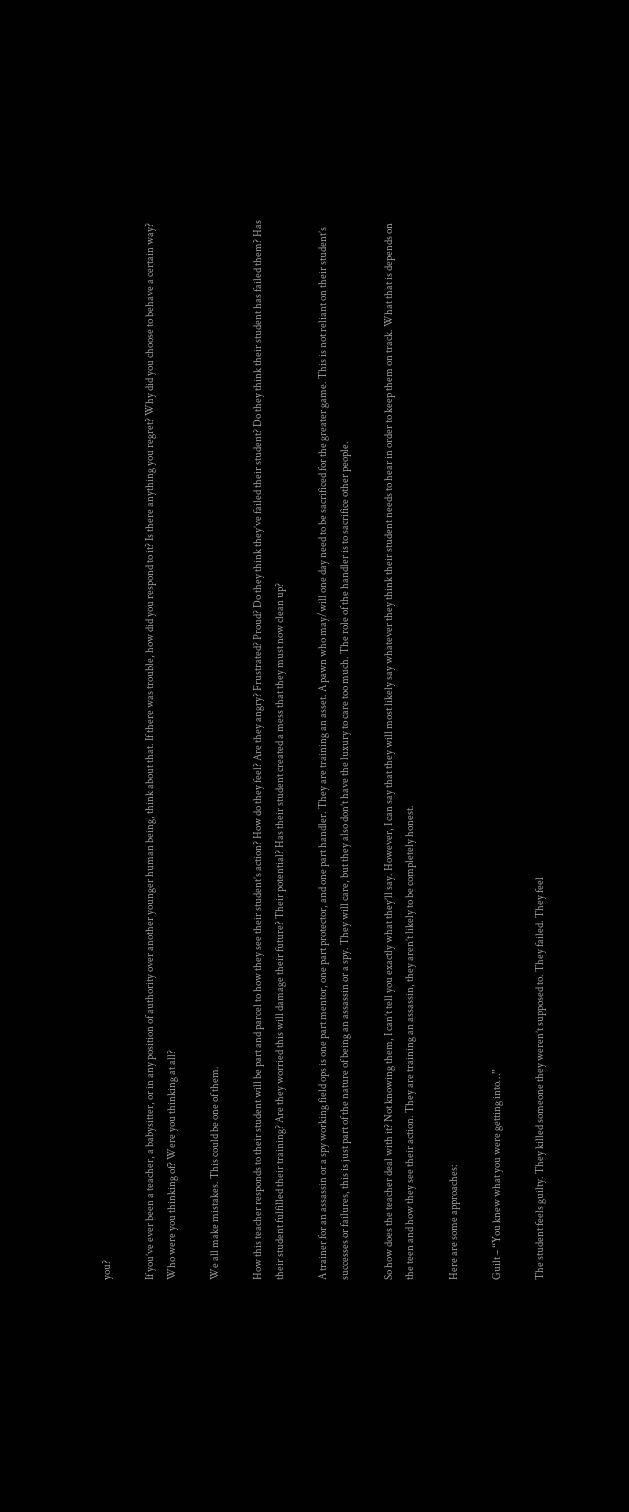you?

If you’ve ever been a teacher, a babysitter, or in any position of authority over another younger human being, think about that. If there was trouble, how did you respond to it? Is there anything you regret? Why did you choose to behave a certain way? Who were you thinking of? Were you thinking at all?

We all make mistakes. This could be one of them.

How this teacher responds to their student will be part and parcel to how they see their student’s action? How do they feel? Are they angry? Frustrated? Proud? Do they think they’ve failed their student? Do they think their student has failed them? Has their student fulfilled their training? Are they worried this will damage their future? Their potential? Has their student created a mess that they must now clean up?

A trainer for an assassin or a spy working field ops is one part mentor, one part protector, and one part handler. They are training an asset. A pawn who may/will one day need to be sacrificed for the greater game. This is not reliant on their student’s successes or failures, this is just part of the nature of being an assassin or a spy. They will care, but they also don’t have the luxury to care too much. The role of the handler is to sacrifice other people.

So how does the teacher deal with it? Not knowing them, I can’t tell you exactly what they’ll say. However, I can say that they will most likely say whatever they think their student needs to hear in order to keep them on track. What that is depends on the teen and how they see their action. They are training an assassin, they aren’t likely to be completely honest.

Here are some approaches:

Guilt – “You knew what you were getting into…”

The student feels guilty. They killed someone they weren’t supposed to. They failed. They feel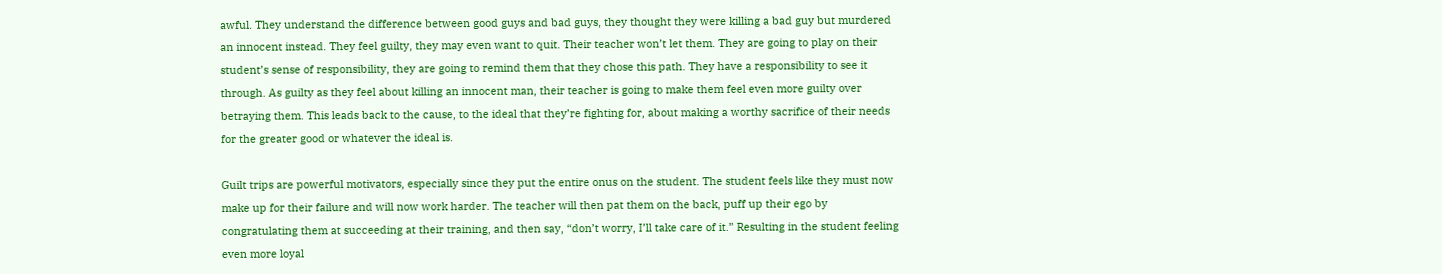awful. They understand the difference between good guys and bad guys, they thought they were killing a bad guy but murdered an innocent instead. They feel guilty, they may even want to quit. Their teacher won’t let them. They are going to play on their student’s sense of responsibility, they are going to remind them that they chose this path. They have a responsibility to see it through. As guilty as they feel about killing an innocent man, their teacher is going to make them feel even more guilty over betraying them. This leads back to the cause, to the ideal that they’re fighting for, about making a worthy sacrifice of their needs for the greater good or whatever the ideal is.

Guilt trips are powerful motivators, especially since they put the entire onus on the student. The student feels like they must now make up for their failure and will now work harder. The teacher will then pat them on the back, puff up their ego by congratulating them at succeeding at their training, and then say, “don’t worry, I’ll take care of it.” Resulting in the student feeling even more loyal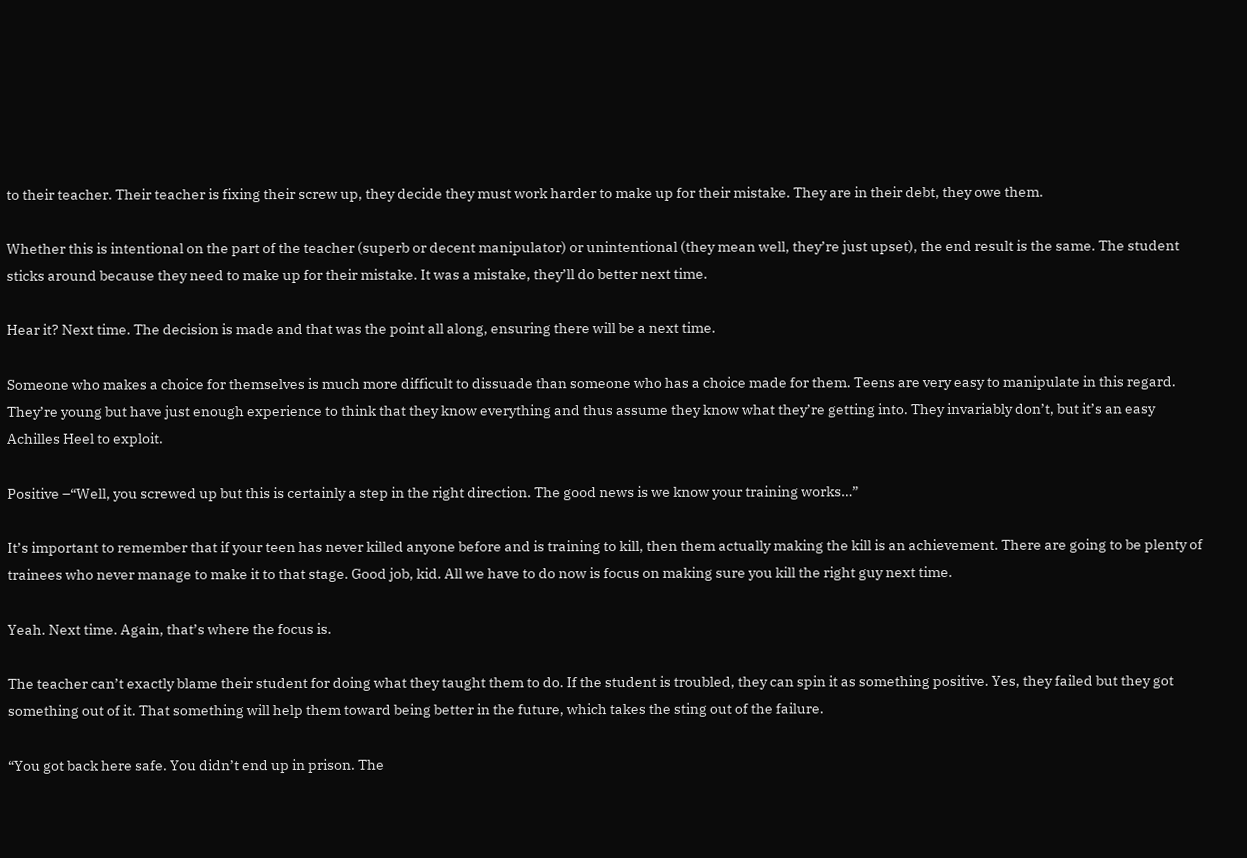to their teacher. Their teacher is fixing their screw up, they decide they must work harder to make up for their mistake. They are in their debt, they owe them.

Whether this is intentional on the part of the teacher (superb or decent manipulator) or unintentional (they mean well, they’re just upset), the end result is the same. The student sticks around because they need to make up for their mistake. It was a mistake, they’ll do better next time.

Hear it? Next time. The decision is made and that was the point all along, ensuring there will be a next time.

Someone who makes a choice for themselves is much more difficult to dissuade than someone who has a choice made for them. Teens are very easy to manipulate in this regard. They’re young but have just enough experience to think that they know everything and thus assume they know what they’re getting into. They invariably don’t, but it’s an easy Achilles Heel to exploit.

Positive –“Well, you screwed up but this is certainly a step in the right direction. The good news is we know your training works…”

It’s important to remember that if your teen has never killed anyone before and is training to kill, then them actually making the kill is an achievement. There are going to be plenty of trainees who never manage to make it to that stage. Good job, kid. All we have to do now is focus on making sure you kill the right guy next time.

Yeah. Next time. Again, that’s where the focus is.

The teacher can’t exactly blame their student for doing what they taught them to do. If the student is troubled, they can spin it as something positive. Yes, they failed but they got something out of it. That something will help them toward being better in the future, which takes the sting out of the failure.

“You got back here safe. You didn’t end up in prison. The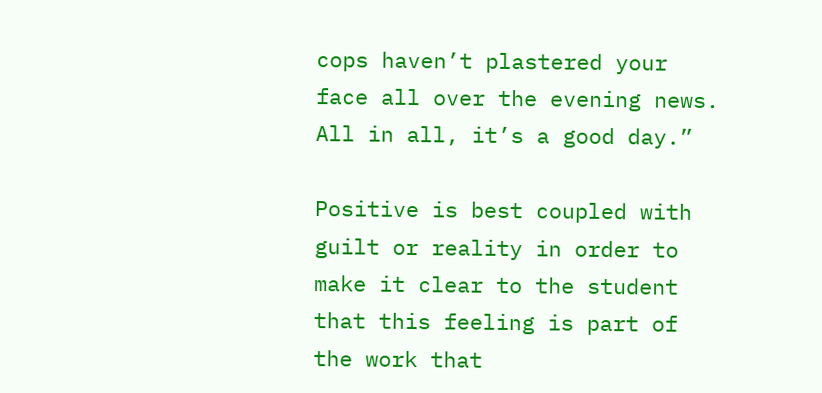cops haven’t plastered your face all over the evening news. All in all, it’s a good day.”

Positive is best coupled with guilt or reality in order to make it clear to the student that this feeling is part of the work that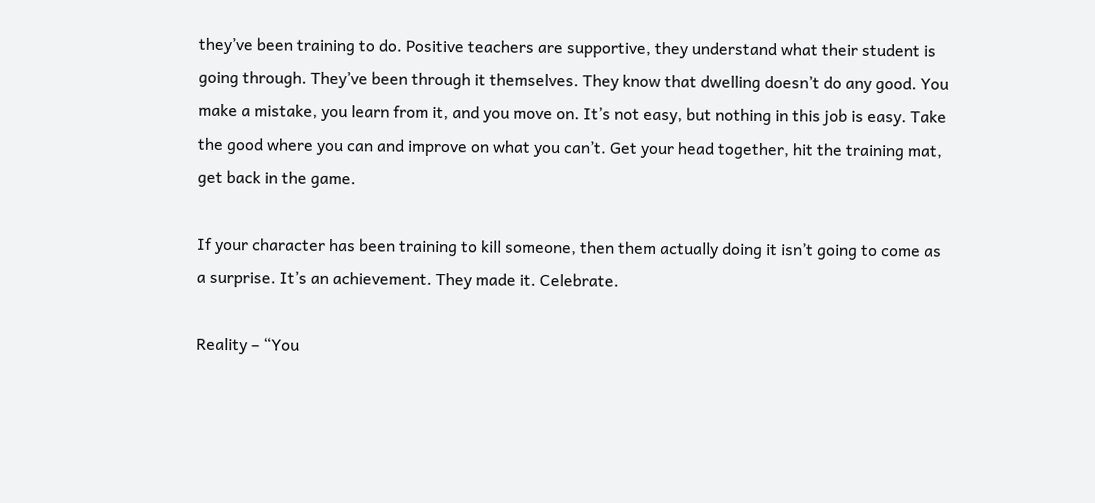they’ve been training to do. Positive teachers are supportive, they understand what their student is going through. They’ve been through it themselves. They know that dwelling doesn’t do any good. You make a mistake, you learn from it, and you move on. It’s not easy, but nothing in this job is easy. Take the good where you can and improve on what you can’t. Get your head together, hit the training mat, get back in the game.

If your character has been training to kill someone, then them actually doing it isn’t going to come as a surprise. It’s an achievement. They made it. Celebrate.

Reality – “You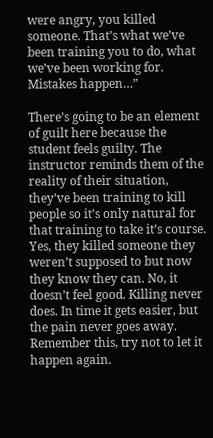were angry, you killed someone. That’s what we’ve been training you to do, what we’ve been working for. Mistakes happen…”

There’s going to be an element of guilt here because the student feels guilty. The instructor reminds them of the reality of their situation, they’ve been training to kill people so it’s only natural for that training to take it’s course. Yes, they killed someone they weren’t supposed to but now they know they can. No, it doesn’t feel good. Killing never does. In time it gets easier, but the pain never goes away. Remember this, try not to let it happen again.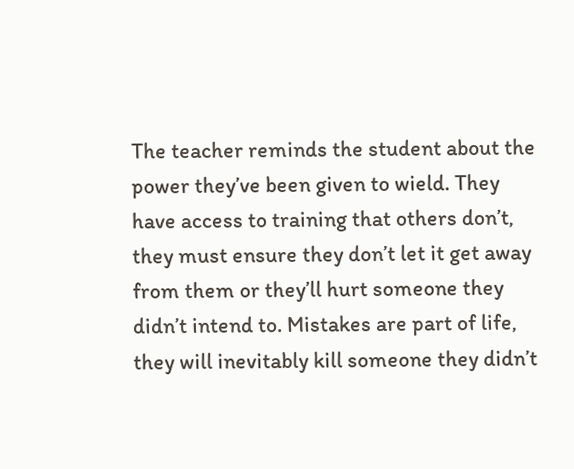The teacher reminds the student about the power they’ve been given to wield. They have access to training that others don’t, they must ensure they don’t let it get away from them or they’ll hurt someone they didn’t intend to. Mistakes are part of life, they will inevitably kill someone they didn’t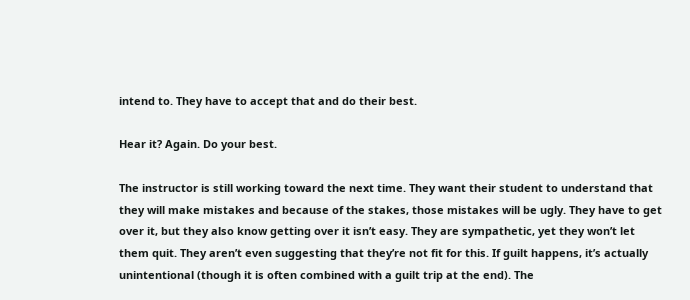intend to. They have to accept that and do their best.

Hear it? Again. Do your best.

The instructor is still working toward the next time. They want their student to understand that they will make mistakes and because of the stakes, those mistakes will be ugly. They have to get over it, but they also know getting over it isn’t easy. They are sympathetic, yet they won’t let them quit. They aren’t even suggesting that they’re not fit for this. If guilt happens, it’s actually unintentional (though it is often combined with a guilt trip at the end). The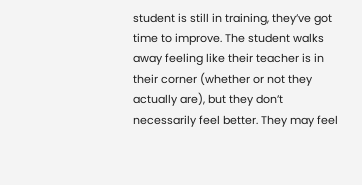student is still in training, they’ve got time to improve. The student walks away feeling like their teacher is in their corner (whether or not they actually are), but they don’t necessarily feel better. They may feel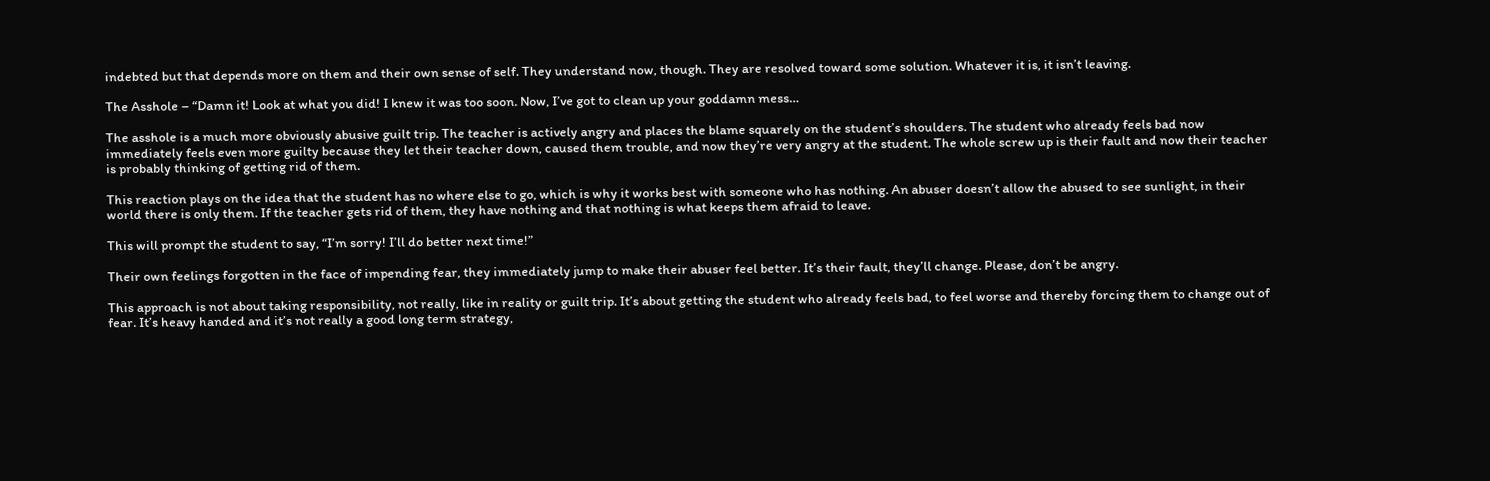indebted but that depends more on them and their own sense of self. They understand now, though. They are resolved toward some solution. Whatever it is, it isn’t leaving.

The Asshole – “Damn it! Look at what you did! I knew it was too soon. Now, I’ve got to clean up your goddamn mess…

The asshole is a much more obviously abusive guilt trip. The teacher is actively angry and places the blame squarely on the student’s shoulders. The student who already feels bad now immediately feels even more guilty because they let their teacher down, caused them trouble, and now they’re very angry at the student. The whole screw up is their fault and now their teacher is probably thinking of getting rid of them.

This reaction plays on the idea that the student has no where else to go, which is why it works best with someone who has nothing. An abuser doesn’t allow the abused to see sunlight, in their world there is only them. If the teacher gets rid of them, they have nothing and that nothing is what keeps them afraid to leave.

This will prompt the student to say, “I’m sorry! I’ll do better next time!”

Their own feelings forgotten in the face of impending fear, they immediately jump to make their abuser feel better. It’s their fault, they’ll change. Please, don’t be angry.

This approach is not about taking responsibility, not really, like in reality or guilt trip. It’s about getting the student who already feels bad, to feel worse and thereby forcing them to change out of fear. It’s heavy handed and it’s not really a good long term strategy,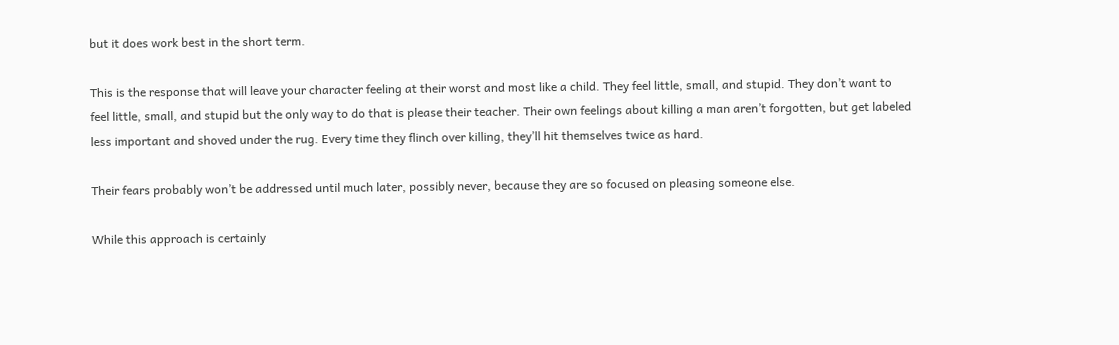but it does work best in the short term.

This is the response that will leave your character feeling at their worst and most like a child. They feel little, small, and stupid. They don’t want to feel little, small, and stupid but the only way to do that is please their teacher. Their own feelings about killing a man aren’t forgotten, but get labeled less important and shoved under the rug. Every time they flinch over killing, they’ll hit themselves twice as hard.

Their fears probably won’t be addressed until much later, possibly never, because they are so focused on pleasing someone else.

While this approach is certainly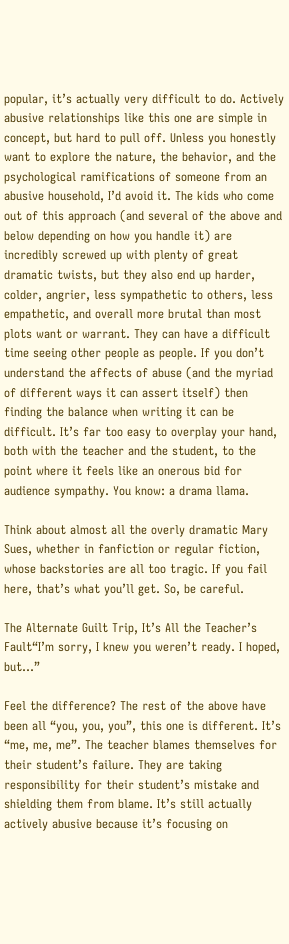popular, it’s actually very difficult to do. Actively abusive relationships like this one are simple in concept, but hard to pull off. Unless you honestly want to explore the nature, the behavior, and the psychological ramifications of someone from an abusive household, I’d avoid it. The kids who come out of this approach (and several of the above and below depending on how you handle it) are incredibly screwed up with plenty of great dramatic twists, but they also end up harder, colder, angrier, less sympathetic to others, less empathetic, and overall more brutal than most plots want or warrant. They can have a difficult time seeing other people as people. If you don’t understand the affects of abuse (and the myriad of different ways it can assert itself) then finding the balance when writing it can be difficult. It’s far too easy to overplay your hand, both with the teacher and the student, to the point where it feels like an onerous bid for audience sympathy. You know: a drama llama.

Think about almost all the overly dramatic Mary Sues, whether in fanfiction or regular fiction, whose backstories are all too tragic. If you fail here, that’s what you’ll get. So, be careful.

The Alternate Guilt Trip, It’s All the Teacher’s Fault“I’m sorry, I knew you weren’t ready. I hoped, but…”

Feel the difference? The rest of the above have been all “you, you, you”, this one is different. It’s “me, me, me”. The teacher blames themselves for their student’s failure. They are taking responsibility for their student’s mistake and shielding them from blame. It’s still actually actively abusive because it’s focusing on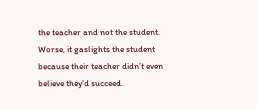the teacher and not the student. Worse, it gaslights the student because their teacher didn’t even believe they’d succeed.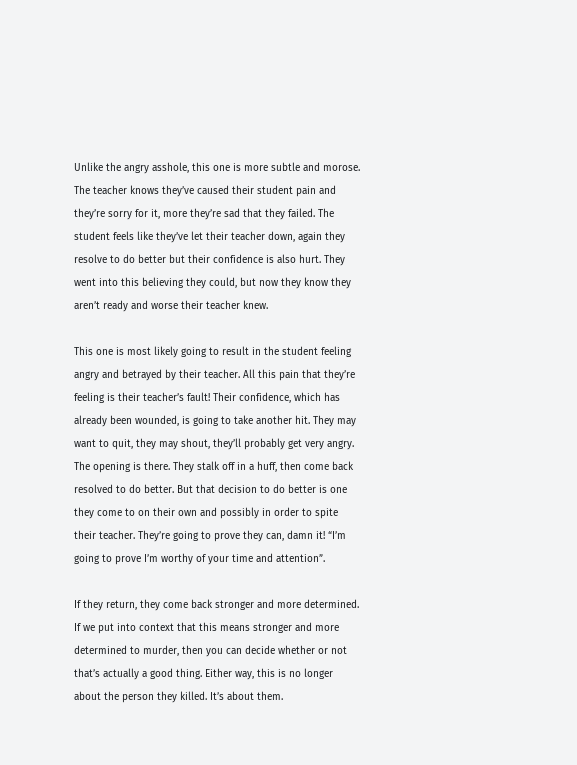Unlike the angry asshole, this one is more subtle and morose. The teacher knows they’ve caused their student pain and they’re sorry for it, more they’re sad that they failed. The student feels like they’ve let their teacher down, again they resolve to do better but their confidence is also hurt. They went into this believing they could, but now they know they aren’t ready and worse their teacher knew.

This one is most likely going to result in the student feeling angry and betrayed by their teacher. All this pain that they’re feeling is their teacher’s fault! Their confidence, which has already been wounded, is going to take another hit. They may want to quit, they may shout, they’ll probably get very angry. The opening is there. They stalk off in a huff, then come back resolved to do better. But that decision to do better is one they come to on their own and possibly in order to spite their teacher. They’re going to prove they can, damn it! “I’m going to prove I’m worthy of your time and attention”.

If they return, they come back stronger and more determined. If we put into context that this means stronger and more determined to murder, then you can decide whether or not that’s actually a good thing. Either way, this is no longer about the person they killed. It’s about them.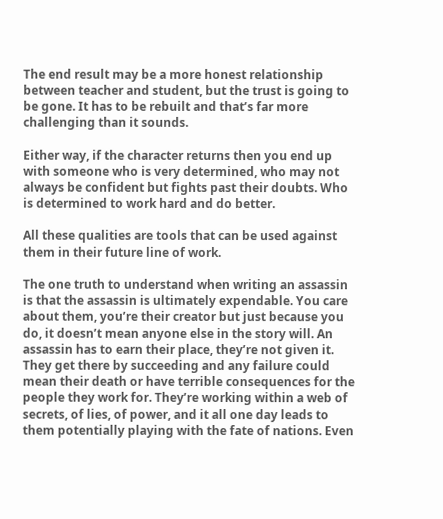The end result may be a more honest relationship between teacher and student, but the trust is going to be gone. It has to be rebuilt and that’s far more challenging than it sounds.

Either way, if the character returns then you end up with someone who is very determined, who may not always be confident but fights past their doubts. Who is determined to work hard and do better.

All these qualities are tools that can be used against them in their future line of work.

The one truth to understand when writing an assassin is that the assassin is ultimately expendable. You care about them, you’re their creator but just because you do, it doesn’t mean anyone else in the story will. An assassin has to earn their place, they’re not given it. They get there by succeeding and any failure could mean their death or have terrible consequences for the people they work for. They’re working within a web of secrets, of lies, of power, and it all one day leads to them potentially playing with the fate of nations. Even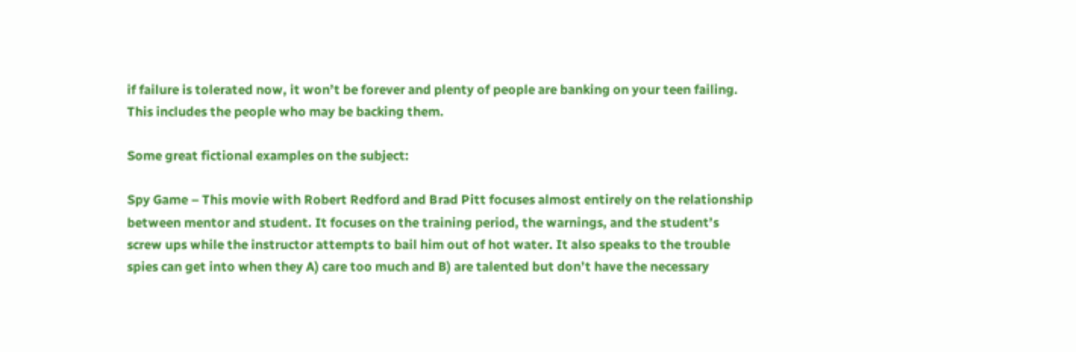if failure is tolerated now, it won’t be forever and plenty of people are banking on your teen failing. This includes the people who may be backing them.

Some great fictional examples on the subject:

Spy Game – This movie with Robert Redford and Brad Pitt focuses almost entirely on the relationship between mentor and student. It focuses on the training period, the warnings, and the student’s screw ups while the instructor attempts to bail him out of hot water. It also speaks to the trouble spies can get into when they A) care too much and B) are talented but don’t have the necessary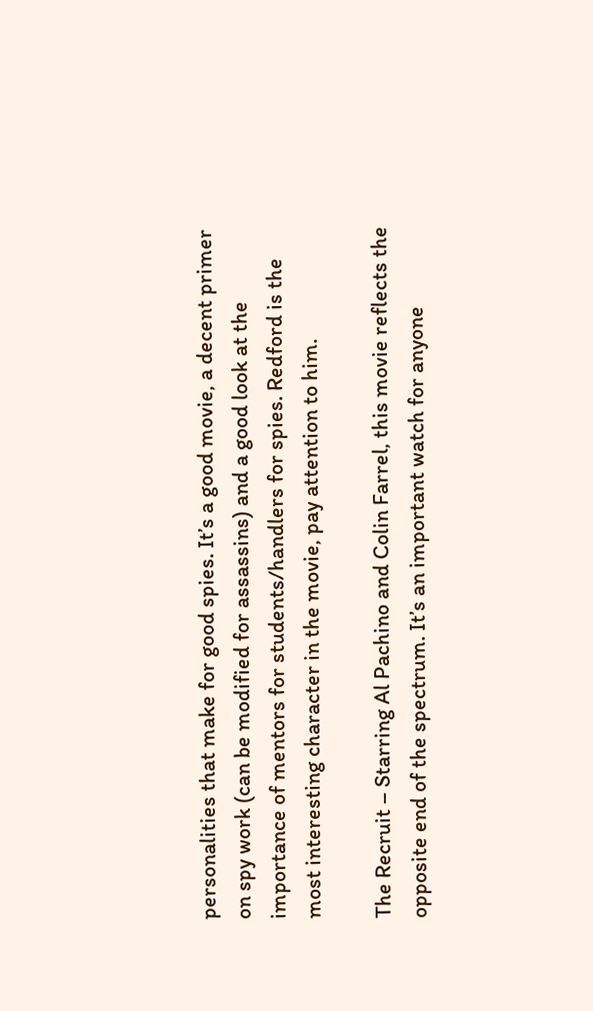personalities that make for good spies. It’s a good movie, a decent primer on spy work (can be modified for assassins) and a good look at the importance of mentors for students/handlers for spies. Redford is the most interesting character in the movie, pay attention to him.

The Recruit – Starring Al Pachino and Colin Farrel, this movie reflects the opposite end of the spectrum. It’s an important watch for anyone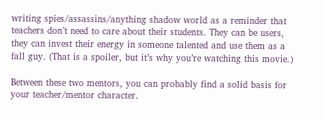writing spies/assassins/anything shadow world as a reminder that teachers don’t need to care about their students. They can be users, they can invest their energy in someone talented and use them as a fall guy. (That is a spoiler, but it’s why you’re watching this movie.)

Between these two mentors, you can probably find a solid basis for your teacher/mentor character.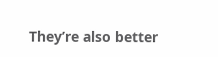They’re also better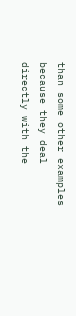than some other examples because they deal directly with the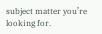subject matter you’re looking for.